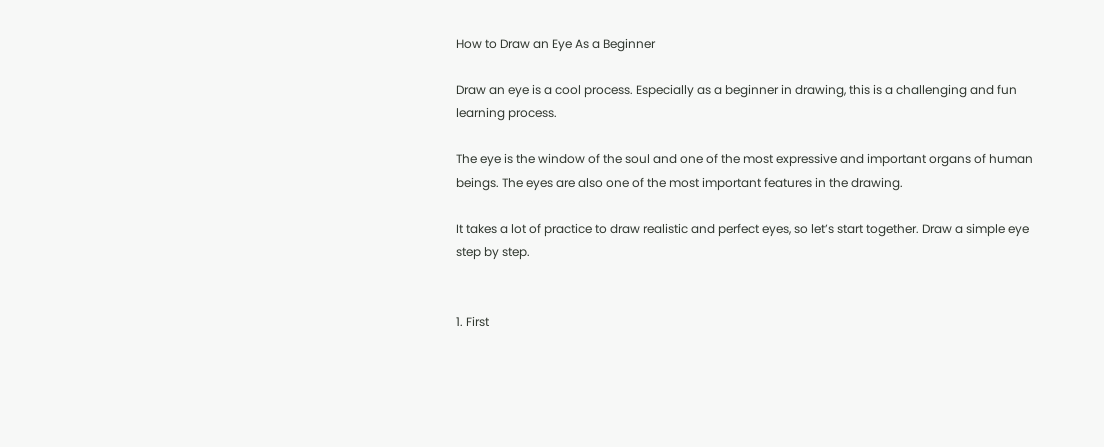How to Draw an Eye As a Beginner

Draw an eye is a cool process. Especially as a beginner in drawing, this is a challenging and fun learning process.

The eye is the window of the soul and one of the most expressive and important organs of human beings. The eyes are also one of the most important features in the drawing.

It takes a lot of practice to draw realistic and perfect eyes, so let’s start together. Draw a simple eye step by step.


1. First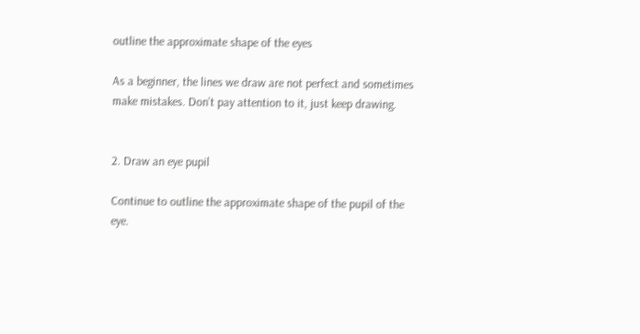outline the approximate shape of the eyes

As a beginner, the lines we draw are not perfect and sometimes make mistakes. Don’t pay attention to it, just keep drawing.


2. Draw an eye pupil

Continue to outline the approximate shape of the pupil of the eye.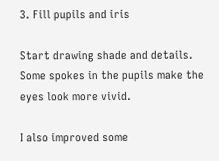3. Fill pupils and iris

Start drawing shade and details. Some spokes in the pupils make the eyes look more vivid.

I also improved some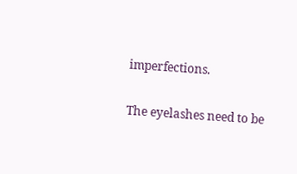imperfections.

The eyelashes need to be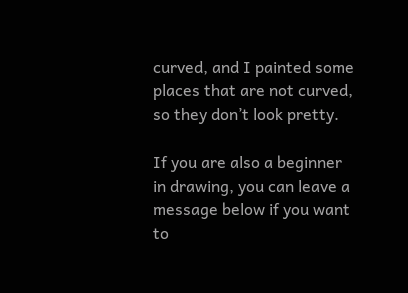curved, and I painted some places that are not curved, so they don’t look pretty.

If you are also a beginner in drawing, you can leave a message below if you want to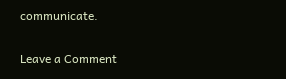communicate.

Leave a Comment